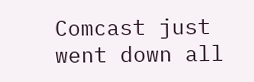Comcast just went down all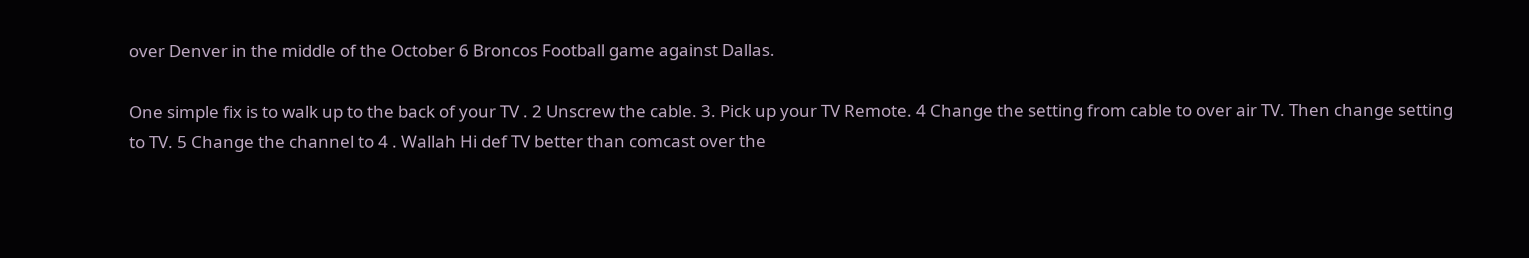over Denver in the middle of the October 6 Broncos Football game against Dallas.

One simple fix is to walk up to the back of your TV . 2 Unscrew the cable. 3. Pick up your TV Remote. 4 Change the setting from cable to over air TV. Then change setting to TV. 5 Change the channel to 4 . Wallah Hi def TV better than comcast over the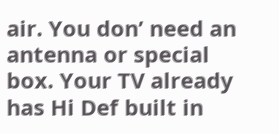air. You don’ need an antenna or special box. Your TV already has Hi Def built in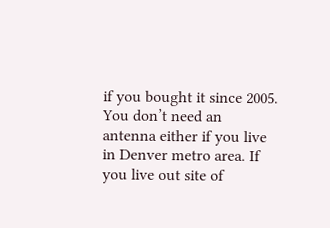if you bought it since 2005. You don’t need an antenna either if you live in Denver metro area. If you live out site of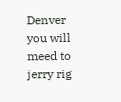Denver you will meed to jerry rig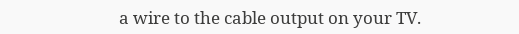a wire to the cable output on your TV.